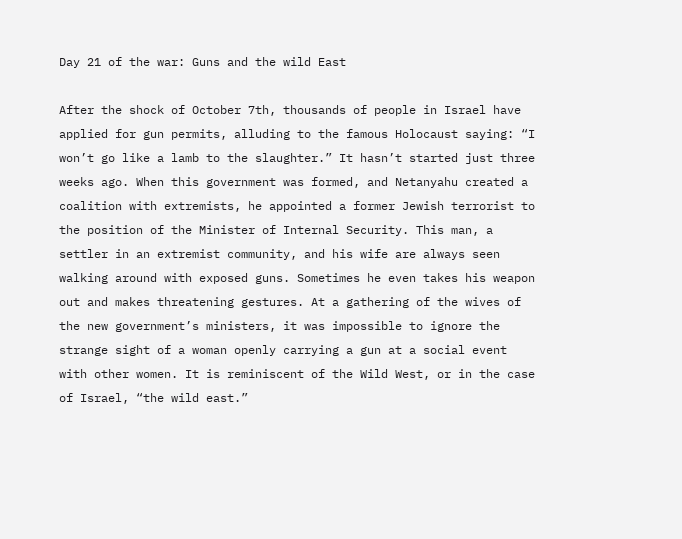Day 21 of the war: Guns and the wild East

After the shock of October 7th, thousands of people in Israel have applied for gun permits, alluding to the famous Holocaust saying: “I won’t go like a lamb to the slaughter.” It hasn’t started just three weeks ago. When this government was formed, and Netanyahu created a coalition with extremists, he appointed a former Jewish terrorist to the position of the Minister of Internal Security. This man, a settler in an extremist community, and his wife are always seen walking around with exposed guns. Sometimes he even takes his weapon out and makes threatening gestures. At a gathering of the wives of the new government’s ministers, it was impossible to ignore the strange sight of a woman openly carrying a gun at a social event with other women. It is reminiscent of the Wild West, or in the case of Israel, “the wild east.”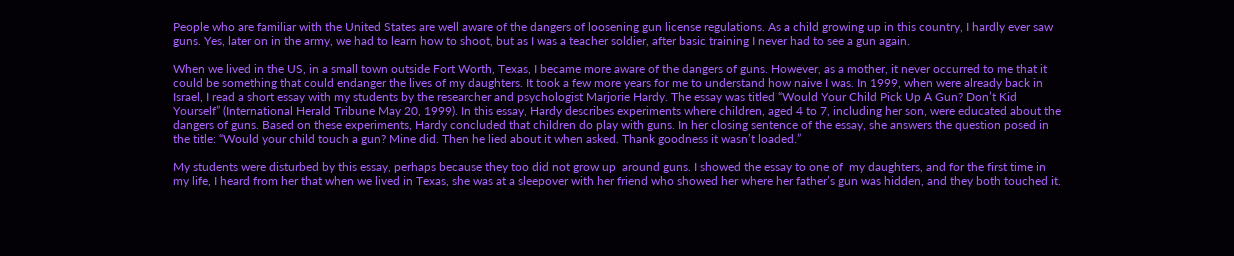People who are familiar with the United States are well aware of the dangers of loosening gun license regulations. As a child growing up in this country, I hardly ever saw guns. Yes, later on in the army, we had to learn how to shoot, but as I was a teacher soldier, after basic training I never had to see a gun again.

When we lived in the US, in a small town outside Fort Worth, Texas, I became more aware of the dangers of guns. However, as a mother, it never occurred to me that it could be something that could endanger the lives of my daughters. It took a few more years for me to understand how naive I was. In 1999, when were already back in Israel, I read a short essay with my students by the researcher and psychologist Marjorie Hardy. The essay was titled “Would Your Child Pick Up A Gun? Don’t Kid Yourself” (International Herald Tribune May 20, 1999). In this essay, Hardy describes experiments where children, aged 4 to 7, including her son, were educated about the dangers of guns. Based on these experiments, Hardy concluded that children do play with guns. In her closing sentence of the essay, she answers the question posed in the title: “Would your child touch a gun? Mine did. Then he lied about it when asked. Thank goodness it wasn’t loaded.”

My students were disturbed by this essay, perhaps because they too did not grow up  around guns. I showed the essay to one of  my daughters, and for the first time in my life, I heard from her that when we lived in Texas, she was at a sleepover with her friend who showed her where her father’s gun was hidden, and they both touched it.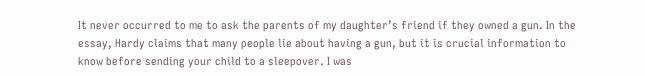It never occurred to me to ask the parents of my daughter’s friend if they owned a gun. In the essay, Hardy claims that many people lie about having a gun, but it is crucial information to know before sending your child to a sleepover. I was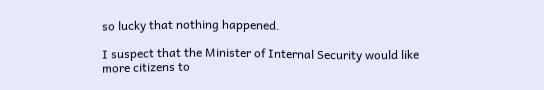so lucky that nothing happened.

I suspect that the Minister of Internal Security would like more citizens to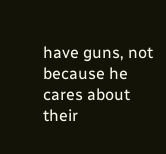have guns, not because he cares about their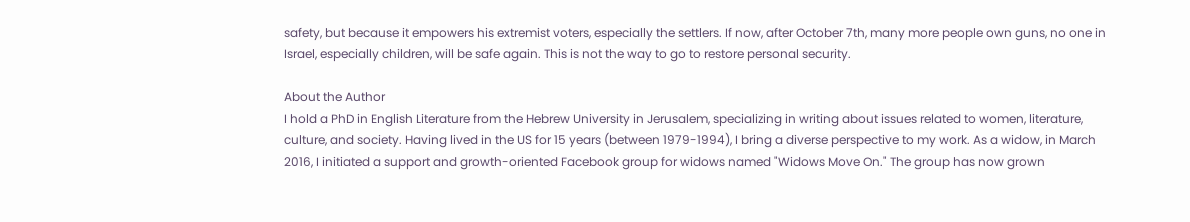safety, but because it empowers his extremist voters, especially the settlers. If now, after October 7th, many more people own guns, no one in Israel, especially children, will be safe again. This is not the way to go to restore personal security.

About the Author
I hold a PhD in English Literature from the Hebrew University in Jerusalem, specializing in writing about issues related to women, literature, culture, and society. Having lived in the US for 15 years (between 1979-1994), I bring a diverse perspective to my work. As a widow, in March 2016, I initiated a support and growth-oriented Facebook group for widows named "Widows Move On." The group has now grown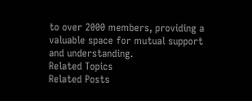to over 2000 members, providing a valuable space for mutual support and understanding.
Related Topics
Related Posts